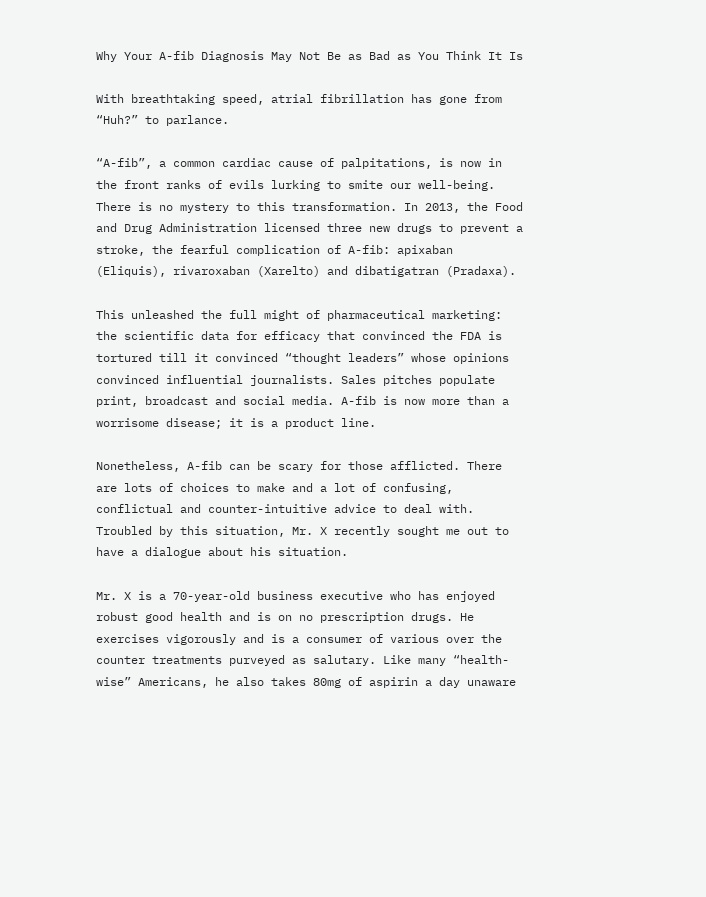Why Your A-fib Diagnosis May Not Be as Bad as You Think It Is

With breathtaking speed, atrial fibrillation has gone from “Huh?” to parlance.

“A-fib”, a common cardiac cause of palpitations, is now in the front ranks of evils lurking to smite our well-being. There is no mystery to this transformation. In 2013, the Food and Drug Administration licensed three new drugs to prevent a stroke, the fearful complication of A-fib: apixaban (Eliquis), rivaroxaban (Xarelto) and dibatigatran (Pradaxa).

This unleashed the full might of pharmaceutical marketing: the scientific data for efficacy that convinced the FDA is tortured till it convinced “thought leaders” whose opinions convinced influential journalists. Sales pitches populate print, broadcast and social media. A-fib is now more than a worrisome disease; it is a product line.

Nonetheless, A-fib can be scary for those afflicted. There are lots of choices to make and a lot of confusing, conflictual and counter-intuitive advice to deal with. Troubled by this situation, Mr. X recently sought me out to have a dialogue about his situation.

Mr. X is a 70-year-old business executive who has enjoyed robust good health and is on no prescription drugs. He exercises vigorously and is a consumer of various over the counter treatments purveyed as salutary. Like many “health-wise” Americans, he also takes 80mg of aspirin a day unaware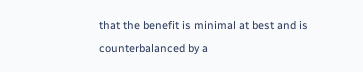that the benefit is minimal at best and is counterbalanced by a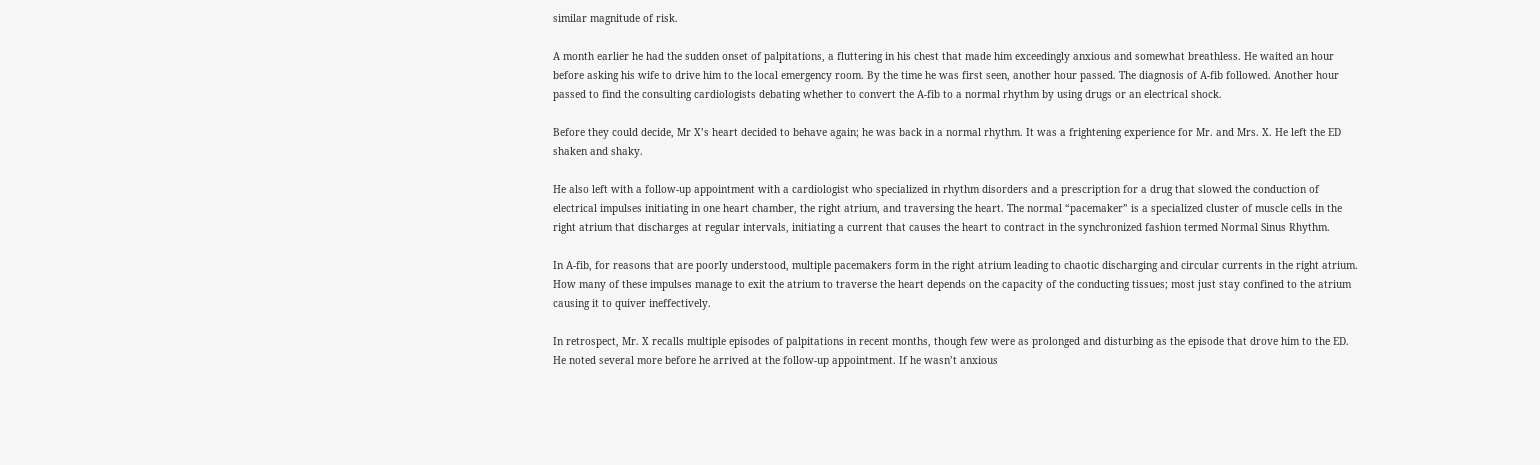similar magnitude of risk.

A month earlier he had the sudden onset of palpitations, a fluttering in his chest that made him exceedingly anxious and somewhat breathless. He waited an hour before asking his wife to drive him to the local emergency room. By the time he was first seen, another hour passed. The diagnosis of A-fib followed. Another hour passed to find the consulting cardiologists debating whether to convert the A-fib to a normal rhythm by using drugs or an electrical shock.

Before they could decide, Mr X’s heart decided to behave again; he was back in a normal rhythm. It was a frightening experience for Mr. and Mrs. X. He left the ED shaken and shaky.

He also left with a follow-up appointment with a cardiologist who specialized in rhythm disorders and a prescription for a drug that slowed the conduction of electrical impulses initiating in one heart chamber, the right atrium, and traversing the heart. The normal “pacemaker” is a specialized cluster of muscle cells in the right atrium that discharges at regular intervals, initiating a current that causes the heart to contract in the synchronized fashion termed Normal Sinus Rhythm.

In A-fib, for reasons that are poorly understood, multiple pacemakers form in the right atrium leading to chaotic discharging and circular currents in the right atrium. How many of these impulses manage to exit the atrium to traverse the heart depends on the capacity of the conducting tissues; most just stay confined to the atrium causing it to quiver ineffectively.

In retrospect, Mr. X recalls multiple episodes of palpitations in recent months, though few were as prolonged and disturbing as the episode that drove him to the ED. He noted several more before he arrived at the follow-up appointment. If he wasn’t anxious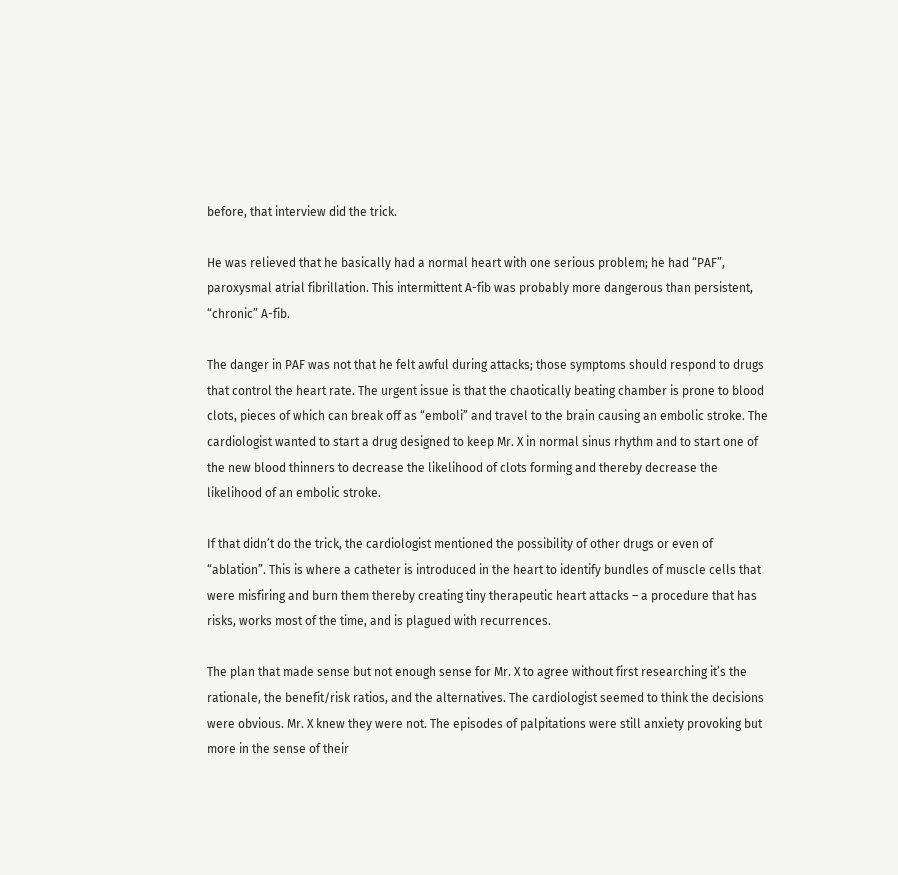before, that interview did the trick.

He was relieved that he basically had a normal heart with one serious problem; he had “PAF”, paroxysmal atrial fibrillation. This intermittent A-fib was probably more dangerous than persistent, “chronic” A-fib.

The danger in PAF was not that he felt awful during attacks; those symptoms should respond to drugs that control the heart rate. The urgent issue is that the chaotically beating chamber is prone to blood clots, pieces of which can break off as “emboli” and travel to the brain causing an embolic stroke. The cardiologist wanted to start a drug designed to keep Mr. X in normal sinus rhythm and to start one of the new blood thinners to decrease the likelihood of clots forming and thereby decrease the likelihood of an embolic stroke.

If that didn’t do the trick, the cardiologist mentioned the possibility of other drugs or even of “ablation”. This is where a catheter is introduced in the heart to identify bundles of muscle cells that were misfiring and burn them thereby creating tiny therapeutic heart attacks – a procedure that has risks, works most of the time, and is plagued with recurrences.

The plan that made sense but not enough sense for Mr. X to agree without first researching it’s the rationale, the benefit/risk ratios, and the alternatives. The cardiologist seemed to think the decisions were obvious. Mr. X knew they were not. The episodes of palpitations were still anxiety provoking but more in the sense of their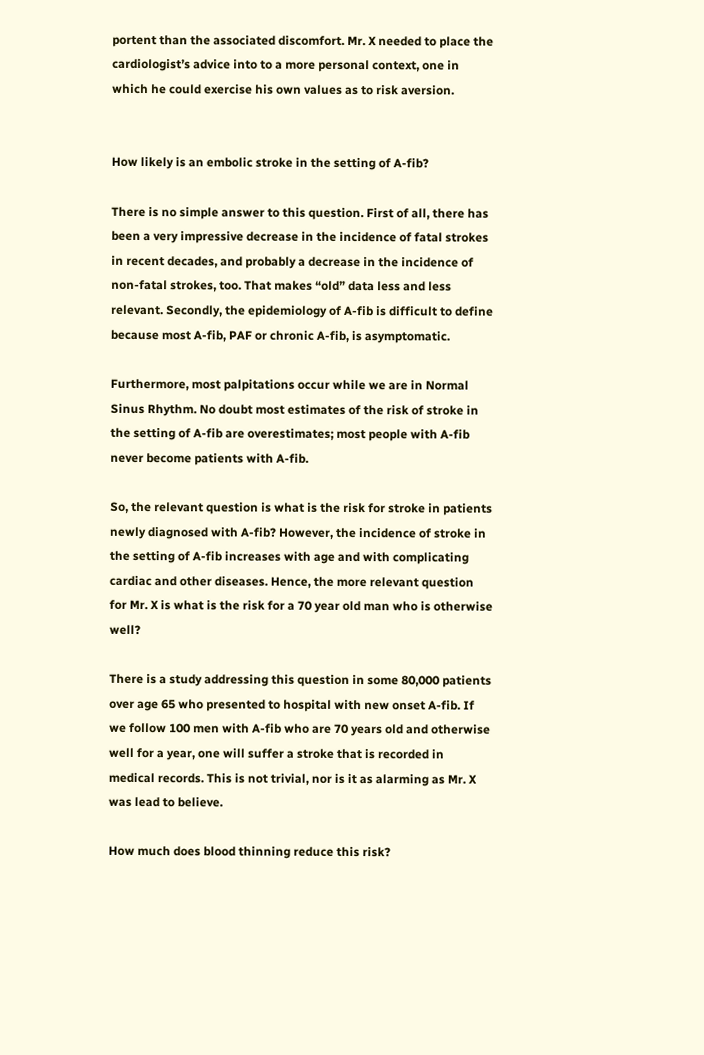portent than the associated discomfort. Mr. X needed to place the cardiologist’s advice into to a more personal context, one in which he could exercise his own values as to risk aversion.


How likely is an embolic stroke in the setting of A-fib?

There is no simple answer to this question. First of all, there has been a very impressive decrease in the incidence of fatal strokes in recent decades, and probably a decrease in the incidence of non-fatal strokes, too. That makes “old” data less and less relevant. Secondly, the epidemiology of A-fib is difficult to define because most A-fib, PAF or chronic A-fib, is asymptomatic.

Furthermore, most palpitations occur while we are in Normal Sinus Rhythm. No doubt most estimates of the risk of stroke in the setting of A-fib are overestimates; most people with A-fib never become patients with A-fib.

So, the relevant question is what is the risk for stroke in patients newly diagnosed with A-fib? However, the incidence of stroke in the setting of A-fib increases with age and with complicating cardiac and other diseases. Hence, the more relevant question for Mr. X is what is the risk for a 70 year old man who is otherwise well?

There is a study addressing this question in some 80,000 patients over age 65 who presented to hospital with new onset A-fib. If we follow 100 men with A-fib who are 70 years old and otherwise well for a year, one will suffer a stroke that is recorded in medical records. This is not trivial, nor is it as alarming as Mr. X was lead to believe.

How much does blood thinning reduce this risk?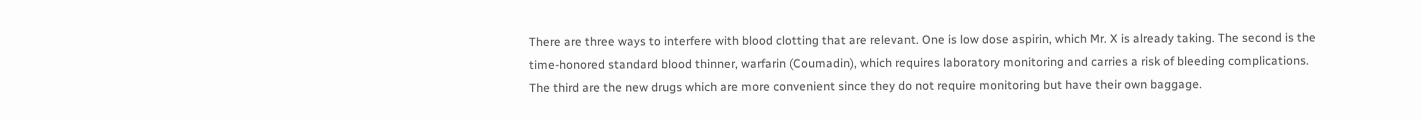There are three ways to interfere with blood clotting that are relevant. One is low dose aspirin, which Mr. X is already taking. The second is the time-honored standard blood thinner, warfarin (Coumadin), which requires laboratory monitoring and carries a risk of bleeding complications. The third are the new drugs which are more convenient since they do not require monitoring but have their own baggage.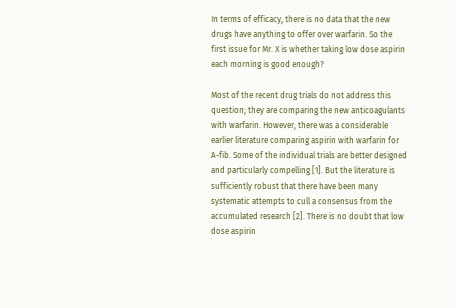In terms of efficacy, there is no data that the new drugs have anything to offer over warfarin. So the first issue for Mr. X is whether taking low dose aspirin each morning is good enough?

Most of the recent drug trials do not address this question; they are comparing the new anticoagulants with warfarin. However, there was a considerable earlier literature comparing aspirin with warfarin for A-fib. Some of the individual trials are better designed and particularly compelling [1]. But the literature is sufficiently robust that there have been many systematic attempts to cull a consensus from the accumulated research [2]. There is no doubt that low dose aspirin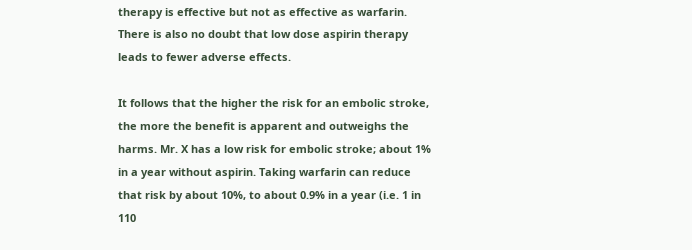therapy is effective but not as effective as warfarin. There is also no doubt that low dose aspirin therapy leads to fewer adverse effects.

It follows that the higher the risk for an embolic stroke, the more the benefit is apparent and outweighs the harms. Mr. X has a low risk for embolic stroke; about 1% in a year without aspirin. Taking warfarin can reduce that risk by about 10%, to about 0.9% in a year (i.e. 1 in 110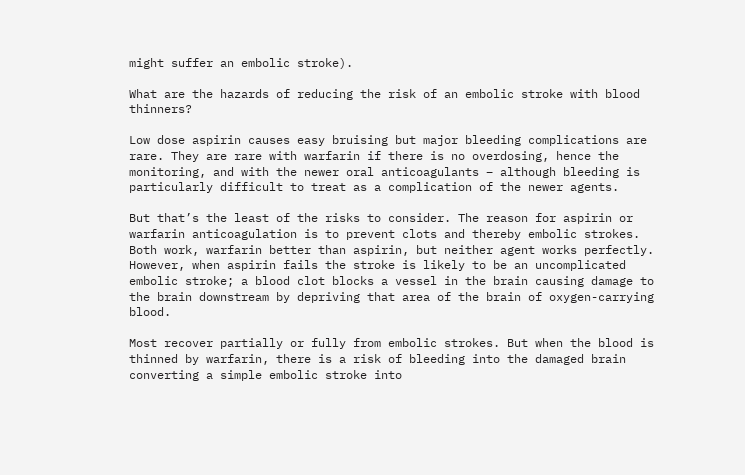might suffer an embolic stroke).

What are the hazards of reducing the risk of an embolic stroke with blood thinners?

Low dose aspirin causes easy bruising but major bleeding complications are rare. They are rare with warfarin if there is no overdosing, hence the monitoring, and with the newer oral anticoagulants – although bleeding is particularly difficult to treat as a complication of the newer agents.

But that’s the least of the risks to consider. The reason for aspirin or warfarin anticoagulation is to prevent clots and thereby embolic strokes. Both work, warfarin better than aspirin, but neither agent works perfectly. However, when aspirin fails the stroke is likely to be an uncomplicated embolic stroke; a blood clot blocks a vessel in the brain causing damage to the brain downstream by depriving that area of the brain of oxygen-carrying blood.

Most recover partially or fully from embolic strokes. But when the blood is thinned by warfarin, there is a risk of bleeding into the damaged brain converting a simple embolic stroke into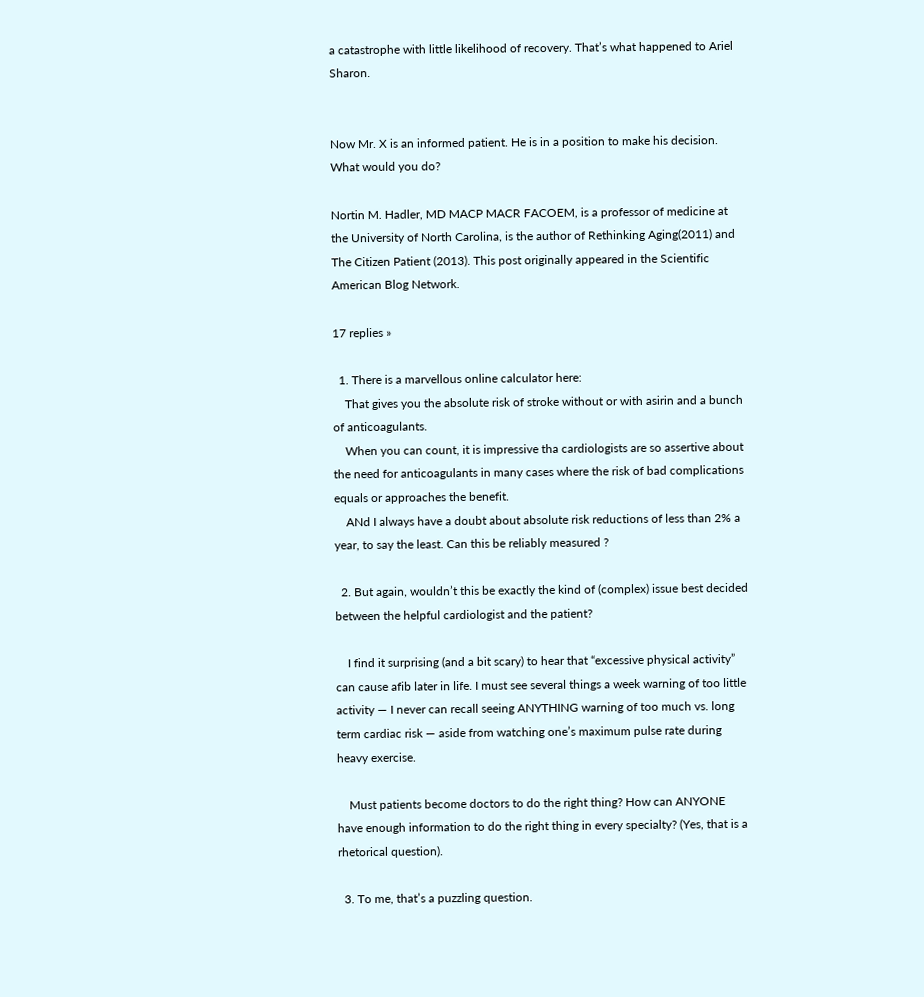a catastrophe with little likelihood of recovery. That’s what happened to Ariel Sharon.


Now Mr. X is an informed patient. He is in a position to make his decision. What would you do?

Nortin M. Hadler, MD MACP MACR FACOEM, is a professor of medicine at the University of North Carolina, is the author of Rethinking Aging(2011) and The Citizen Patient (2013). This post originally appeared in the Scientific American Blog Network.

17 replies »

  1. There is a marvellous online calculator here:
    That gives you the absolute risk of stroke without or with asirin and a bunch of anticoagulants.
    When you can count, it is impressive tha cardiologists are so assertive about the need for anticoagulants in many cases where the risk of bad complications equals or approaches the benefit.
    ANd I always have a doubt about absolute risk reductions of less than 2% a year, to say the least. Can this be reliably measured ?

  2. But again, wouldn’t this be exactly the kind of (complex) issue best decided between the helpful cardiologist and the patient?

    I find it surprising (and a bit scary) to hear that “excessive physical activity” can cause afib later in life. I must see several things a week warning of too little activity — I never can recall seeing ANYTHING warning of too much vs. long term cardiac risk — aside from watching one’s maximum pulse rate during heavy exercise.

    Must patients become doctors to do the right thing? How can ANYONE have enough information to do the right thing in every specialty? (Yes, that is a rhetorical question).

  3. To me, that’s a puzzling question.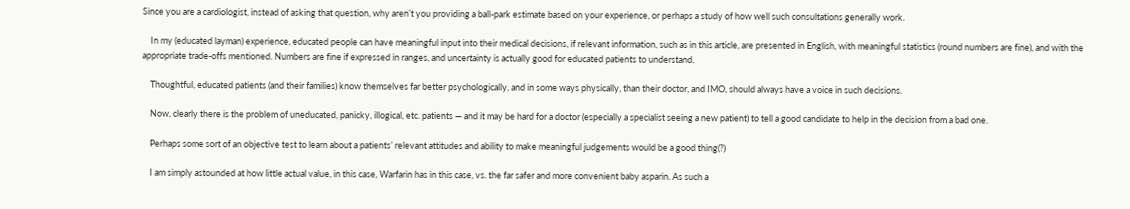Since you are a cardiologist, instead of asking that question, why aren’t you providing a ball-park estimate based on your experience, or perhaps a study of how well such consultations generally work.

    In my (educated layman) experience, educated people can have meaningful input into their medical decisions, if relevant information, such as in this article, are presented in English, with meaningful statistics (round numbers are fine), and with the appropriate trade-offs mentioned. Numbers are fine if expressed in ranges, and uncertainty is actually good for educated patients to understand.

    Thoughtful, educated patients (and their families) know themselves far better psychologically, and in some ways physically, than their doctor, and IMO, should always have a voice in such decisions.

    Now, clearly there is the problem of uneducated, panicky, illogical, etc. patients — and it may be hard for a doctor (especially a specialist seeing a new patient) to tell a good candidate to help in the decision from a bad one.

    Perhaps some sort of an objective test to learn about a patients’ relevant attitudes and ability to make meaningful judgements would be a good thing(?)

    I am simply astounded at how little actual value, in this case, Warfarin has in this case, vs. the far safer and more convenient baby asparin. As such a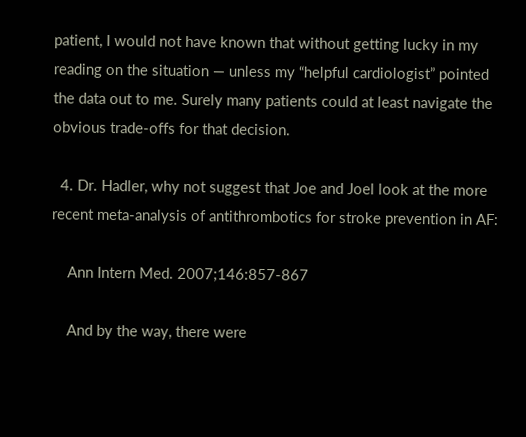patient, I would not have known that without getting lucky in my reading on the situation — unless my “helpful cardiologist” pointed the data out to me. Surely many patients could at least navigate the obvious trade-offs for that decision.

  4. Dr. Hadler, why not suggest that Joe and Joel look at the more recent meta-analysis of antithrombotics for stroke prevention in AF:

    Ann Intern Med. 2007;146:857-867

    And by the way, there were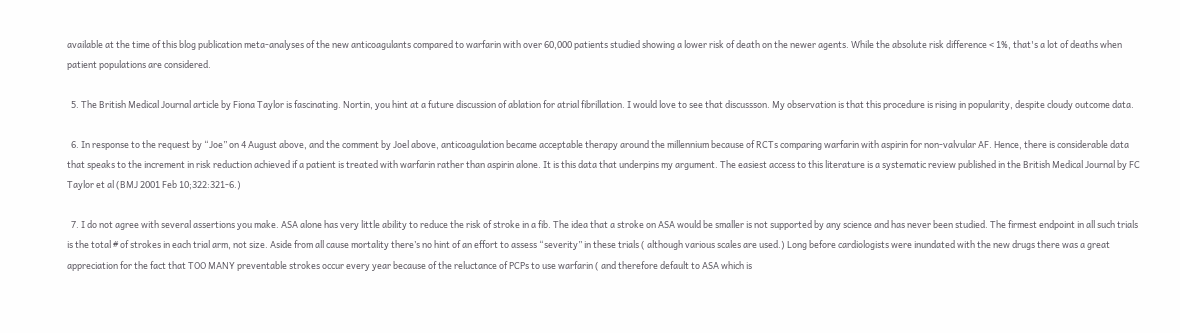available at the time of this blog publication meta-analyses of the new anticoagulants compared to warfarin with over 60,000 patients studied showing a lower risk of death on the newer agents. While the absolute risk difference < 1%, that's a lot of deaths when patient populations are considered.

  5. The British Medical Journal article by Fiona Taylor is fascinating. Nortin, you hint at a future discussion of ablation for atrial fibrillation. I would love to see that discussson. My observation is that this procedure is rising in popularity, despite cloudy outcome data.

  6. In response to the request by “Joe” on 4 August above, and the comment by Joel above, anticoagulation became acceptable therapy around the millennium because of RCTs comparing warfarin with aspirin for non-valvular AF. Hence, there is considerable data that speaks to the increment in risk reduction achieved if a patient is treated with warfarin rather than aspirin alone. It is this data that underpins my argument. The easiest access to this literature is a systematic review published in the British Medical Journal by FC Taylor et al (BMJ 2001 Feb 10;322:321-6.)

  7. I do not agree with several assertions you make. ASA alone has very little ability to reduce the risk of stroke in a fib. The idea that a stroke on ASA would be smaller is not supported by any science and has never been studied. The firmest endpoint in all such trials is the total # of strokes in each trial arm, not size. Aside from all cause mortality there’s no hint of an effort to assess “severity” in these trials ( although various scales are used.) Long before cardiologists were inundated with the new drugs there was a great appreciation for the fact that TOO MANY preventable strokes occur every year because of the reluctance of PCPs to use warfarin ( and therefore default to ASA which is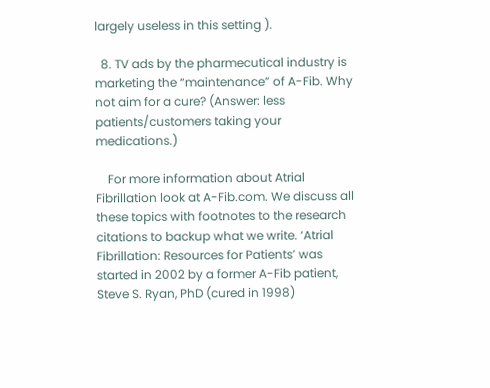largely useless in this setting ).

  8. TV ads by the pharmecutical industry is marketing the “maintenance” of A-Fib. Why not aim for a cure? (Answer: less patients/customers taking your medications.)

    For more information about Atrial Fibrillation look at A-Fib.com. We discuss all these topics with footnotes to the research citations to backup what we write. ‘Atrial Fibrillation: Resources for Patients’ was started in 2002 by a former A-Fib patient, Steve S. Ryan, PhD (cured in 1998)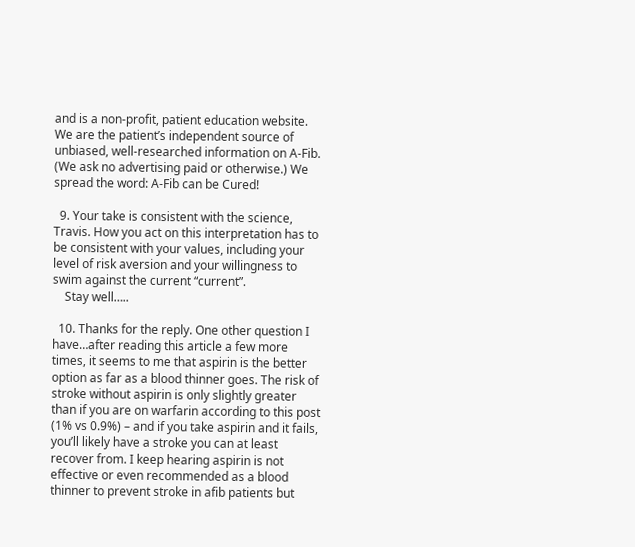and is a non-profit, patient education website. We are the patient’s independent source of unbiased, well-researched information on A-Fib. (We ask no advertising paid or otherwise.) We spread the word: A-Fib can be Cured!

  9. Your take is consistent with the science, Travis. How you act on this interpretation has to be consistent with your values, including your level of risk aversion and your willingness to swim against the current “current”.
    Stay well…..

  10. Thanks for the reply. One other question I have…after reading this article a few more times, it seems to me that aspirin is the better option as far as a blood thinner goes. The risk of stroke without aspirin is only slightly greater than if you are on warfarin according to this post (1% vs 0.9%) – and if you take aspirin and it fails, you’ll likely have a stroke you can at least recover from. I keep hearing aspirin is not effective or even recommended as a blood thinner to prevent stroke in afib patients but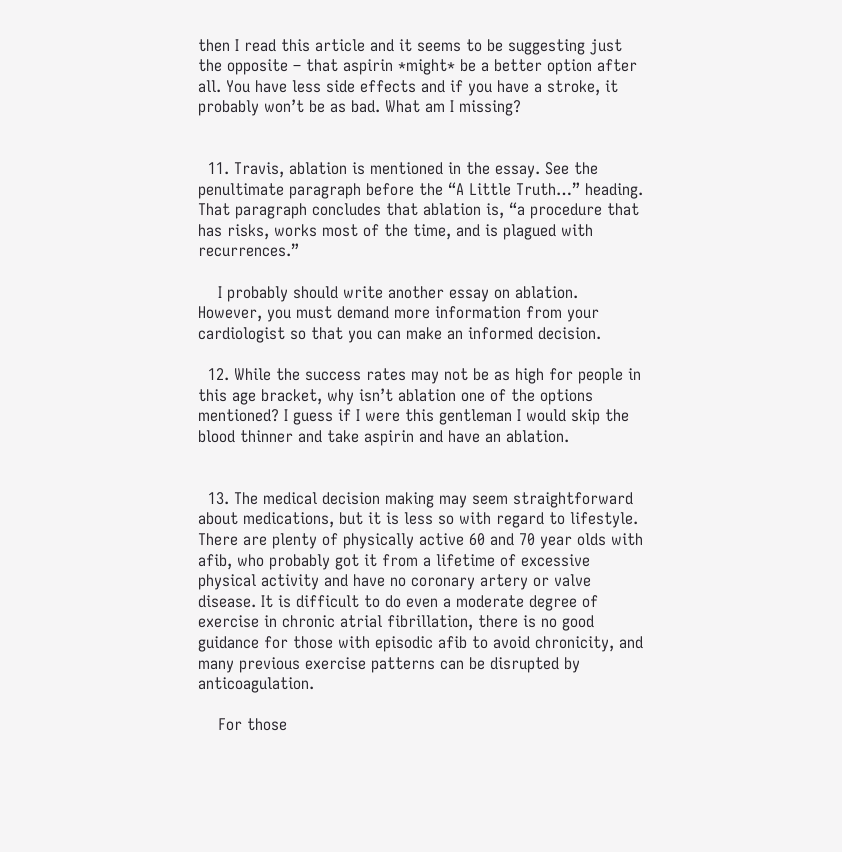then I read this article and it seems to be suggesting just the opposite – that aspirin *might* be a better option after all. You have less side effects and if you have a stroke, it probably won’t be as bad. What am I missing?


  11. Travis, ablation is mentioned in the essay. See the penultimate paragraph before the “A Little Truth…” heading. That paragraph concludes that ablation is, “a procedure that has risks, works most of the time, and is plagued with recurrences.”

    I probably should write another essay on ablation. However, you must demand more information from your cardiologist so that you can make an informed decision.

  12. While the success rates may not be as high for people in this age bracket, why isn’t ablation one of the options mentioned? I guess if I were this gentleman I would skip the blood thinner and take aspirin and have an ablation.


  13. The medical decision making may seem straightforward about medications, but it is less so with regard to lifestyle. There are plenty of physically active 60 and 70 year olds with afib, who probably got it from a lifetime of excessive physical activity and have no coronary artery or valve disease. It is difficult to do even a moderate degree of exercise in chronic atrial fibrillation, there is no good guidance for those with episodic afib to avoid chronicity, and many previous exercise patterns can be disrupted by anticoagulation.

    For those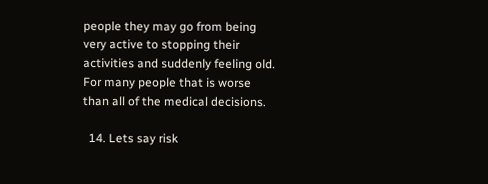people they may go from being very active to stopping their activities and suddenly feeling old. For many people that is worse than all of the medical decisions.

  14. Lets say risk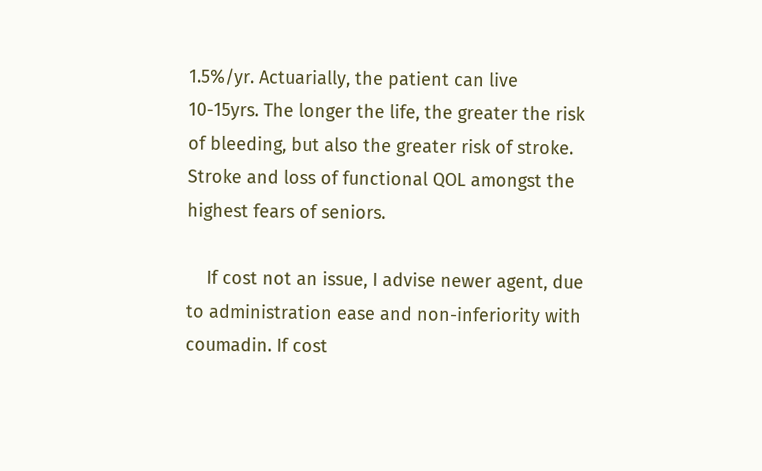1.5%/yr. Actuarially, the patient can live 10-15yrs. The longer the life, the greater the risk of bleeding, but also the greater risk of stroke. Stroke and loss of functional QOL amongst the highest fears of seniors.

    If cost not an issue, I advise newer agent, due to administration ease and non-inferiority with coumadin. If cost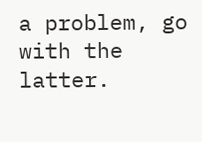a problem, go with the latter.